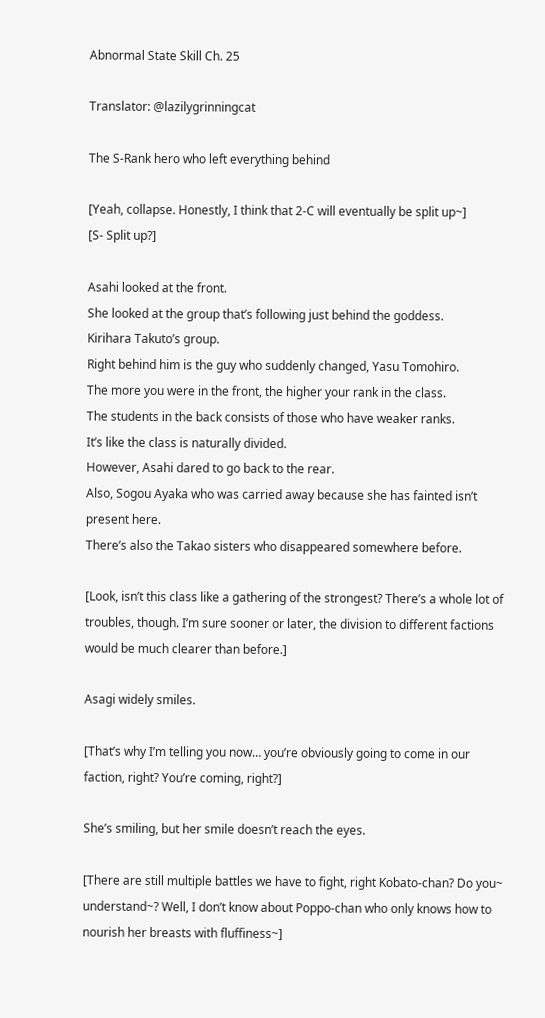Abnormal State Skill Ch. 25

Translator: @lazilygrinningcat

The S-Rank hero who left everything behind

[Yeah, collapse. Honestly, I think that 2-C will eventually be split up~]
[S- Split up?]

Asahi looked at the front.
She looked at the group that’s following just behind the goddess.
Kirihara Takuto’s group.
Right behind him is the guy who suddenly changed, Yasu Tomohiro.
The more you were in the front, the higher your rank in the class.
The students in the back consists of those who have weaker ranks.
It’s like the class is naturally divided.
However, Asahi dared to go back to the rear.
Also, Sogou Ayaka who was carried away because she has fainted isn’t present here.
There’s also the Takao sisters who disappeared somewhere before.

[Look, isn’t this class like a gathering of the strongest? There’s a whole lot of troubles, though. I’m sure sooner or later, the division to different factions would be much clearer than before.]

Asagi widely smiles.

[That’s why I’m telling you now… you’re obviously going to come in our faction, right? You’re coming, right?]

She’s smiling, but her smile doesn’t reach the eyes.

[There are still multiple battles we have to fight, right Kobato-chan? Do you~ understand~? Well, I don’t know about Poppo-chan who only knows how to nourish her breasts with fluffiness~]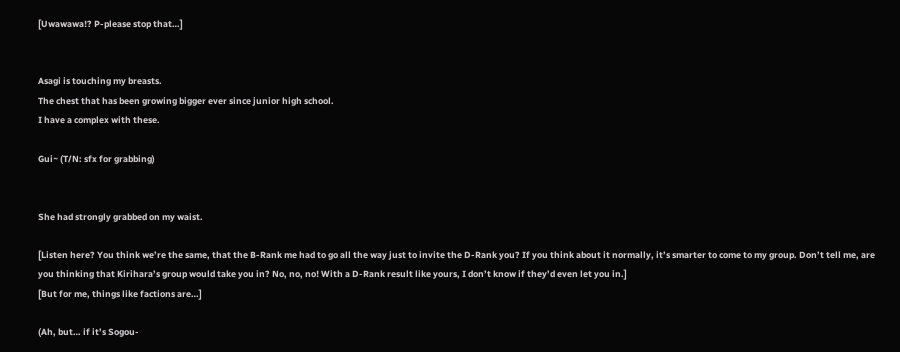[Uwawawa!? P-please stop that…]


Asagi is touching my breasts.
The chest that has been growing bigger ever since junior high school.
I have a complex with these.

Gui~ (T/N: sfx for grabbing)


She had strongly grabbed on my waist.

[Listen here? You think we’re the same, that the B-Rank me had to go all the way just to invite the D-Rank you? If you think about it normally, it’s smarter to come to my group. Don’t tell me, are you thinking that Kirihara’s group would take you in? No, no, no! With a D-Rank result like yours, I don’t know if they’d even let you in.]
[But for me, things like factions are…]

(Ah, but… if it’s Sogou-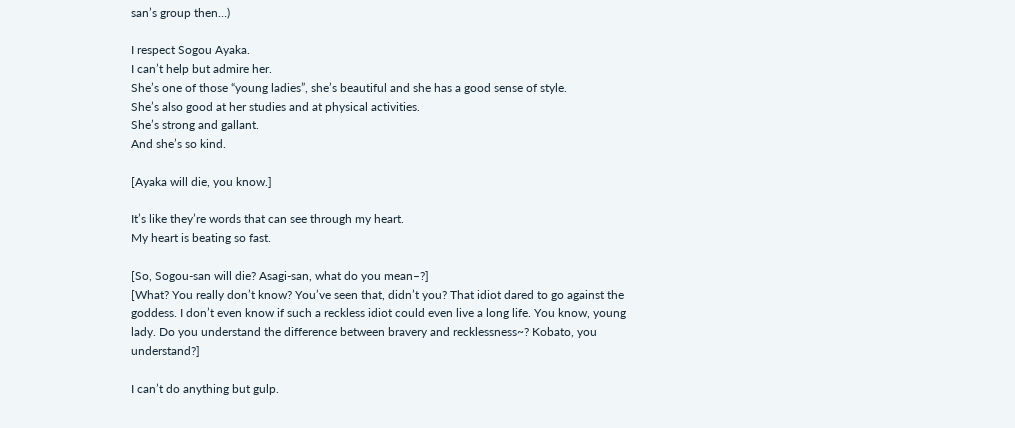san’s group then…)

I respect Sogou Ayaka.
I can’t help but admire her.
She’s one of those “young ladies”, she’s beautiful and she has a good sense of style.
She’s also good at her studies and at physical activities.
She’s strong and gallant.
And she’s so kind.

[Ayaka will die, you know.]

It’s like they’re words that can see through my heart.
My heart is beating so fast.

[So, Sogou-san will die? Asagi-san, what do you mean–?]
[What? You really don’t know? You’ve seen that, didn’t you? That idiot dared to go against the goddess. I don’t even know if such a reckless idiot could even live a long life. You know, young lady. Do you understand the difference between bravery and recklessness~? Kobato, you understand?]

I can’t do anything but gulp.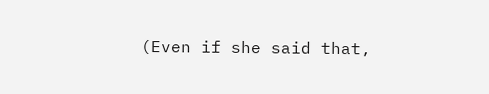(Even if she said that,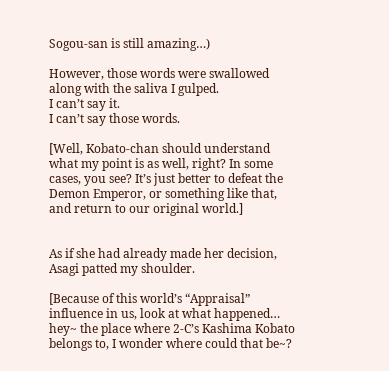Sogou-san is still amazing…)

However, those words were swallowed along with the saliva I gulped.
I can’t say it.
I can’t say those words.

[Well, Kobato-chan should understand what my point is as well, right? In some cases, you see? It’s just better to defeat the Demon Emperor, or something like that, and return to our original world.]


As if she had already made her decision, Asagi patted my shoulder.

[Because of this world’s “Appraisal” influence in us, look at what happened… hey~ the place where 2-C’s Kashima Kobato belongs to, I wonder where could that be~?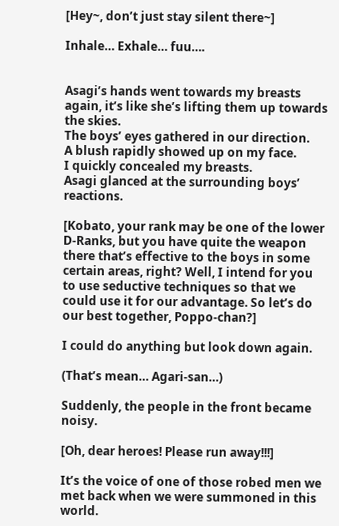[Hey~, don’t just stay silent there~]

Inhale… Exhale… fuu….


Asagi’s hands went towards my breasts again, it’s like she’s lifting them up towards the skies.
The boys’ eyes gathered in our direction.
A blush rapidly showed up on my face.
I quickly concealed my breasts.
Asagi glanced at the surrounding boys’ reactions.

[Kobato, your rank may be one of the lower D-Ranks, but you have quite the weapon there that’s effective to the boys in some certain areas, right? Well, I intend for you to use seductive techniques so that we could use it for our advantage. So let’s do our best together, Poppo-chan?]

I could do anything but look down again.

(That’s mean… Agari-san…)

Suddenly, the people in the front became noisy.

[Oh, dear heroes! Please run away!!!]

It’s the voice of one of those robed men we met back when we were summoned in this world.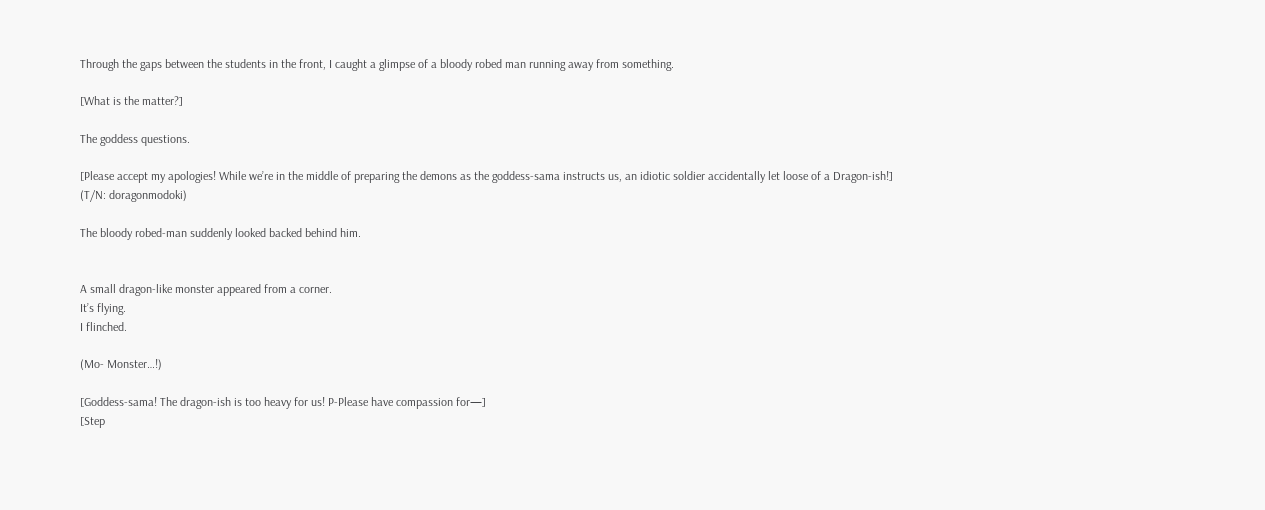Through the gaps between the students in the front, I caught a glimpse of a bloody robed man running away from something.

[What is the matter?]

The goddess questions.

[Please accept my apologies! While we’re in the middle of preparing the demons as the goddess-sama instructs us, an idiotic soldier accidentally let loose of a Dragon-ish!] (T/N: doragonmodoki)

The bloody robed-man suddenly looked backed behind him.


A small dragon-like monster appeared from a corner.
It’s flying.
I flinched.

(Mo- Monster…!)

[Goddess-sama! The dragon-ish is too heavy for us! P-Please have compassion for—]
[Step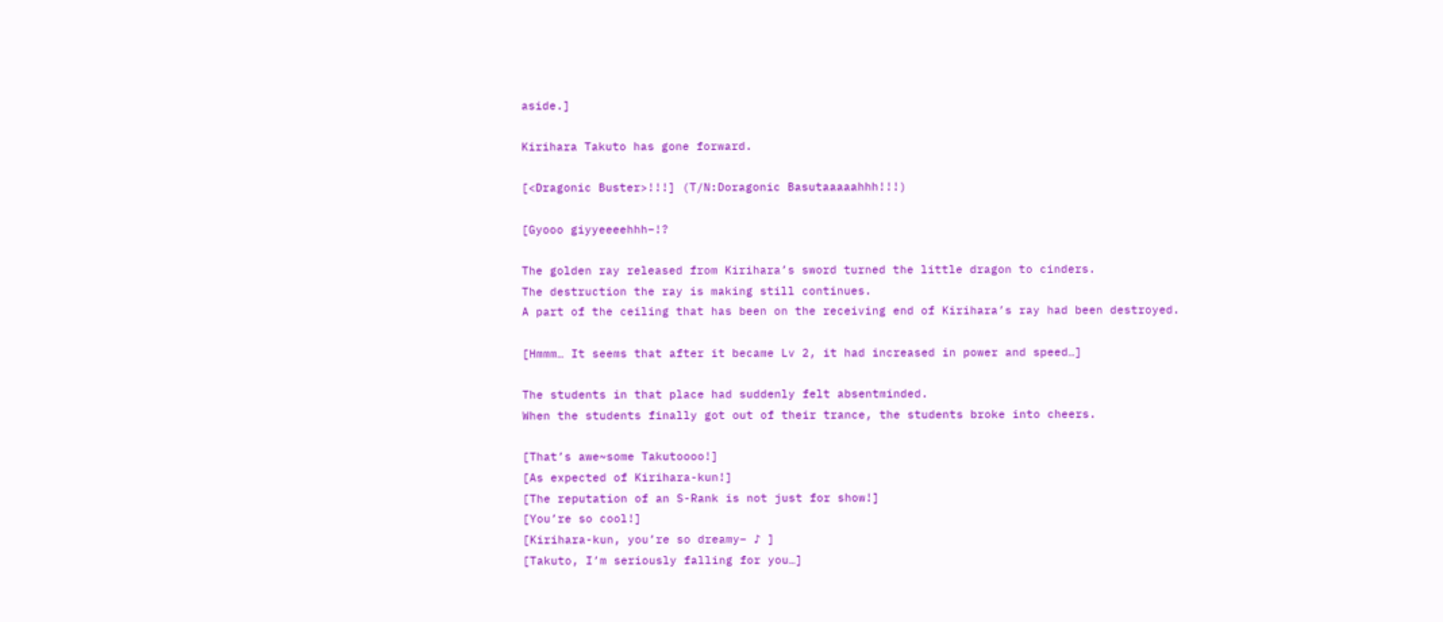aside.]

Kirihara Takuto has gone forward.

[<Dragonic Buster>!!!] (T/N:Doragonic Basutaaaaahhh!!!)

[Gyooo giyyeeeehhh–!?

The golden ray released from Kirihara’s sword turned the little dragon to cinders.
The destruction the ray is making still continues.
A part of the ceiling that has been on the receiving end of Kirihara’s ray had been destroyed.

[Hmmm… It seems that after it became Lv 2, it had increased in power and speed…]

The students in that place had suddenly felt absentminded.
When the students finally got out of their trance, the students broke into cheers.

[That’s awe~some Takutoooo!]
[As expected of Kirihara-kun!]
[The reputation of an S-Rank is not just for show!]
[You’re so cool!]
[Kirihara-kun, you’re so dreamy– ♪ ]
[Takuto, I’m seriously falling for you…]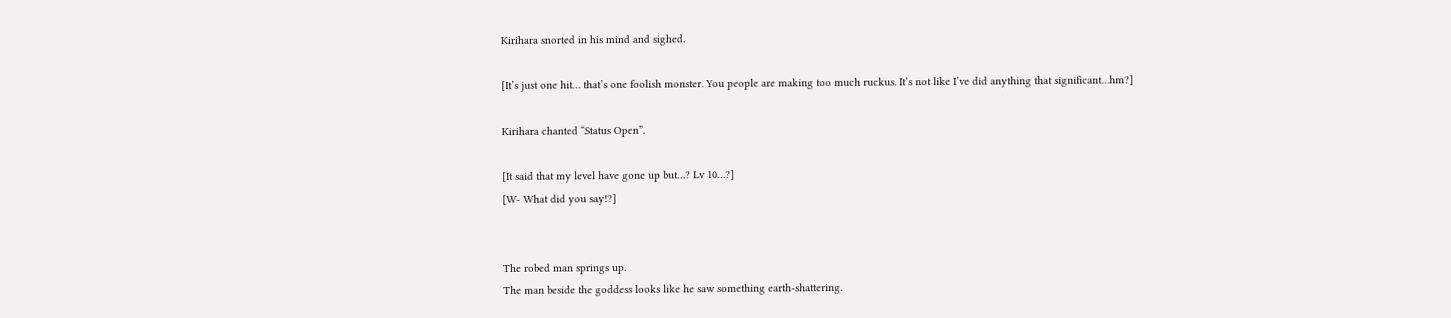Kirihara snorted in his mind and sighed.

[It’s just one hit… that’s one foolish monster. You people are making too much ruckus. It’s not like I’ve did anything that significant…hm?]

Kirihara chanted “Status Open”.

[It said that my level have gone up but…? Lv 10…?]
[W- What did you say!?]


The robed man springs up.
The man beside the goddess looks like he saw something earth-shattering.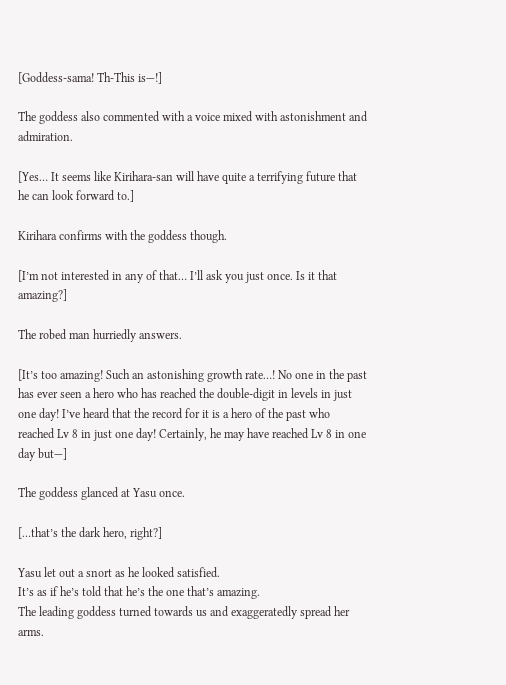[Goddess-sama! Th-This is—!]

The goddess also commented with a voice mixed with astonishment and admiration.

[Yes… It seems like Kirihara-san will have quite a terrifying future that he can look forward to.]

Kirihara confirms with the goddess though.

[I’m not interested in any of that… I’ll ask you just once. Is it that amazing?]

The robed man hurriedly answers.

[It’s too amazing! Such an astonishing growth rate…! No one in the past has ever seen a hero who has reached the double-digit in levels in just one day! I’ve heard that the record for it is a hero of the past who reached Lv 8 in just one day! Certainly, he may have reached Lv 8 in one day but—]

The goddess glanced at Yasu once.

[…that’s the dark hero, right?]

Yasu let out a snort as he looked satisfied.
It’s as if he’s told that he’s the one that’s amazing.
The leading goddess turned towards us and exaggeratedly spread her arms.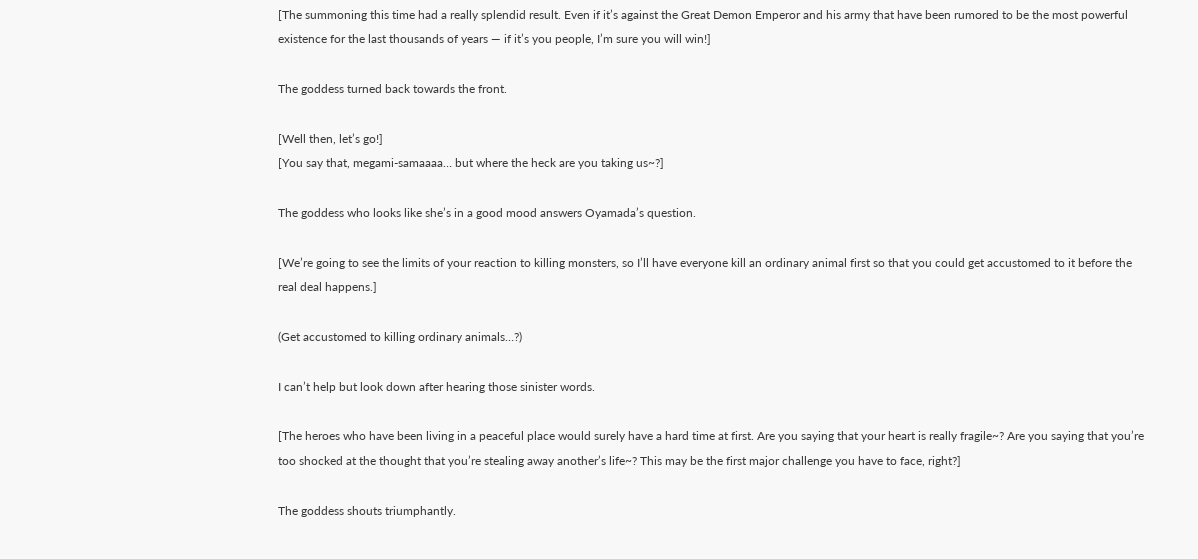[The summoning this time had a really splendid result. Even if it’s against the Great Demon Emperor and his army that have been rumored to be the most powerful existence for the last thousands of years — if it’s you people, I’m sure you will win!]

The goddess turned back towards the front.

[Well then, let’s go!]
[You say that, megami-samaaaa… but where the heck are you taking us~?]

The goddess who looks like she’s in a good mood answers Oyamada’s question.

[We’re going to see the limits of your reaction to killing monsters, so I’ll have everyone kill an ordinary animal first so that you could get accustomed to it before the real deal happens.]

(Get accustomed to killing ordinary animals…?)

I can’t help but look down after hearing those sinister words.

[The heroes who have been living in a peaceful place would surely have a hard time at first. Are you saying that your heart is really fragile~? Are you saying that you’re too shocked at the thought that you’re stealing away another’s life~? This may be the first major challenge you have to face, right?]

The goddess shouts triumphantly.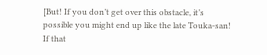[But! If you don’t get over this obstacle, it’s possible you might end up like the late Touka-san! If that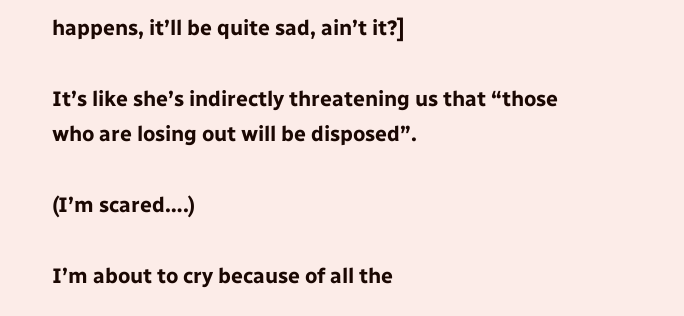happens, it’ll be quite sad, ain’t it?]

It’s like she’s indirectly threatening us that “those who are losing out will be disposed”.

(I’m scared….)

I’m about to cry because of all the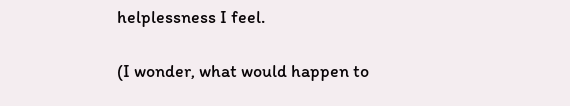helplessness I feel.

(I wonder, what would happen to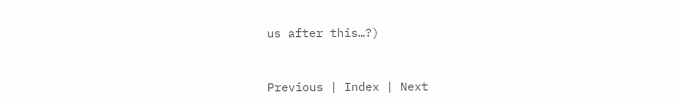us after this…?)


Previous | Index | Next